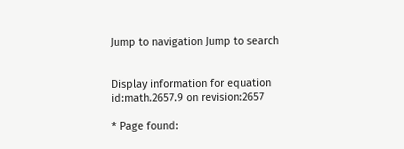Jump to navigation Jump to search


Display information for equation id:math.2657.9 on revision:2657

* Page found: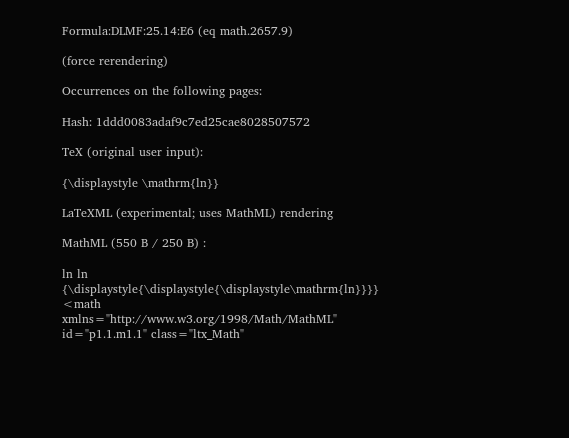Formula:DLMF:25.14:E6 (eq math.2657.9)

(force rerendering)

Occurrences on the following pages:

Hash: 1ddd0083adaf9c7ed25cae8028507572

TeX (original user input):

{\displaystyle \mathrm{ln}}

LaTeXML (experimental; uses MathML) rendering

MathML (550 B / 250 B) :

ln ln {\displaystyle{\displaystyle{\displaystyle\mathrm{ln}}}}
<math xmlns="http://www.w3.org/1998/Math/MathML" id="p1.1.m1.1" class="ltx_Math"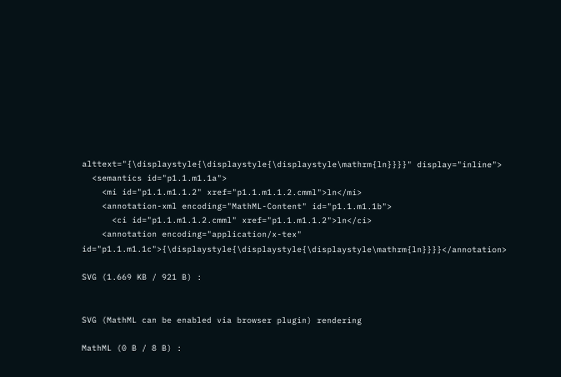alttext="{\displaystyle{\displaystyle{\displaystyle\mathrm{ln}}}}" display="inline">
  <semantics id="p1.1.m1.1a">
    <mi id="p1.1.m1.1.2" xref="p1.1.m1.1.2.cmml">ln</mi>
    <annotation-xml encoding="MathML-Content" id="p1.1.m1.1b">
      <ci id="p1.1.m1.1.2.cmml" xref="p1.1.m1.1.2">ln</ci>
    <annotation encoding="application/x-tex" id="p1.1.m1.1c">{\displaystyle{\displaystyle{\displaystyle\mathrm{ln}}}}</annotation>

SVG (1.669 KB / 921 B) :


SVG (MathML can be enabled via browser plugin) rendering

MathML (0 B / 8 B) :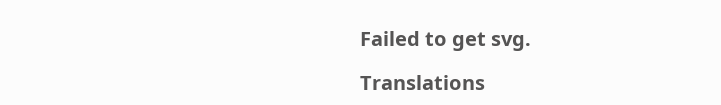Failed to get svg.

Translations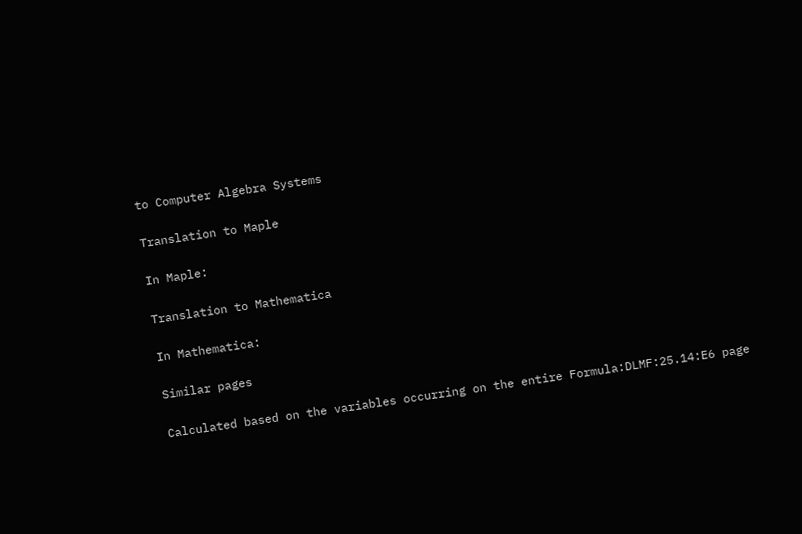to Computer Algebra Systems

Translation to Maple

In Maple:

Translation to Mathematica

In Mathematica:

Similar pages

Calculated based on the variables occurring on the entire Formula:DLMF:25.14:E6 page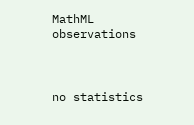MathML observations



no statistics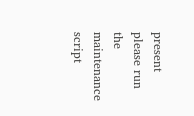present please run the maintenance script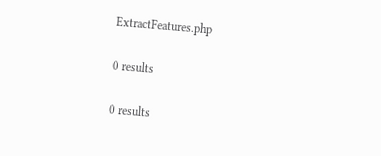ExtractFeatures.php

0 results

0 results